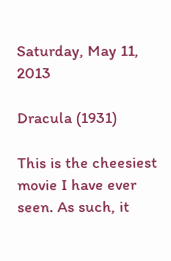Saturday, May 11, 2013

Dracula (1931)

This is the cheesiest movie I have ever seen. As such, it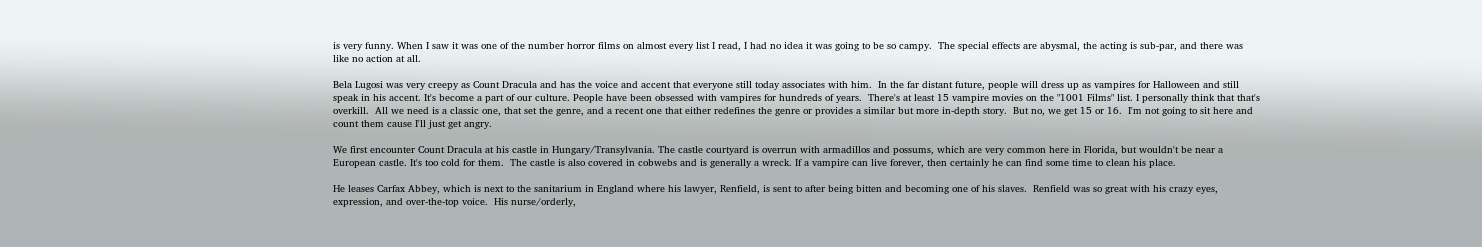is very funny. When I saw it was one of the number horror films on almost every list I read, I had no idea it was going to be so campy.  The special effects are abysmal, the acting is sub-par, and there was like no action at all.

Bela Lugosi was very creepy as Count Dracula and has the voice and accent that everyone still today associates with him.  In the far distant future, people will dress up as vampires for Halloween and still speak in his accent. It's become a part of our culture. People have been obsessed with vampires for hundreds of years.  There's at least 15 vampire movies on the "1001 Films" list. I personally think that that's overkill.  All we need is a classic one, that set the genre, and a recent one that either redefines the genre or provides a similar but more in-depth story.  But no, we get 15 or 16.  I'm not going to sit here and count them cause I'll just get angry.

We first encounter Count Dracula at his castle in Hungary/Transylvania. The castle courtyard is overrun with armadillos and possums, which are very common here in Florida, but wouldn't be near a European castle. It's too cold for them.  The castle is also covered in cobwebs and is generally a wreck. If a vampire can live forever, then certainly he can find some time to clean his place.

He leases Carfax Abbey, which is next to the sanitarium in England where his lawyer, Renfield, is sent to after being bitten and becoming one of his slaves.  Renfield was so great with his crazy eyes, expression, and over-the-top voice.  His nurse/orderly,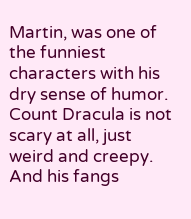Martin, was one of the funniest characters with his dry sense of humor. Count Dracula is not scary at all, just weird and creepy. And his fangs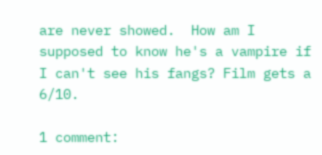are never showed.  How am I supposed to know he's a vampire if I can't see his fangs? Film gets a 6/10.

1 comment: